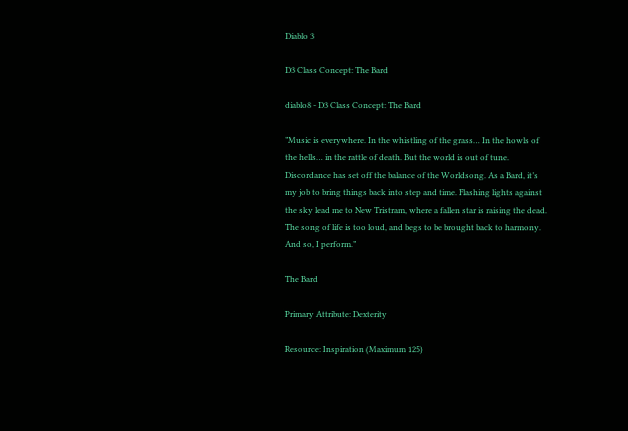Diablo 3

D3 Class Concept: The Bard

diablo8 - D3 Class Concept: The Bard

”Music is everywhere. In the whistling of the grass… In the howls of the hells… in the rattle of death. But the world is out of tune. Discordance has set off the balance of the Worldsong. As a Bard, it’s my job to bring things back into step and time. Flashing lights against the sky lead me to New Tristram, where a fallen star is raising the dead. The song of life is too loud, and begs to be brought back to harmony. And so, I perform.”

The Bard

Primary Attribute: Dexterity

Resource: Inspiration (Maximum 125)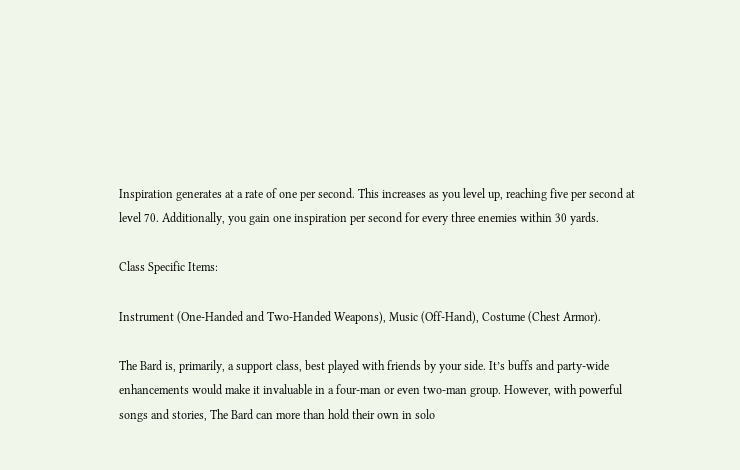Inspiration generates at a rate of one per second. This increases as you level up, reaching five per second at level 70. Additionally, you gain one inspiration per second for every three enemies within 30 yards.

Class Specific Items:

Instrument (One-Handed and Two-Handed Weapons), Music (Off-Hand), Costume (Chest Armor).

The Bard is, primarily, a support class, best played with friends by your side. It’s buffs and party-wide enhancements would make it invaluable in a four-man or even two-man group. However, with powerful songs and stories, The Bard can more than hold their own in solo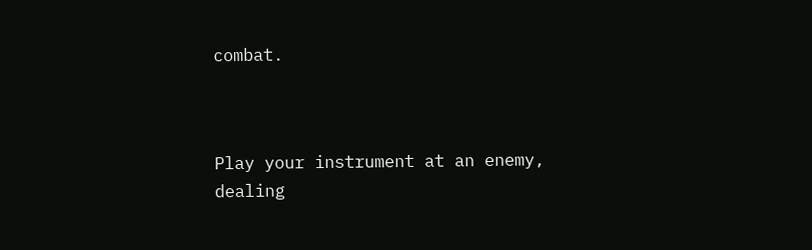combat.



Play your instrument at an enemy, dealing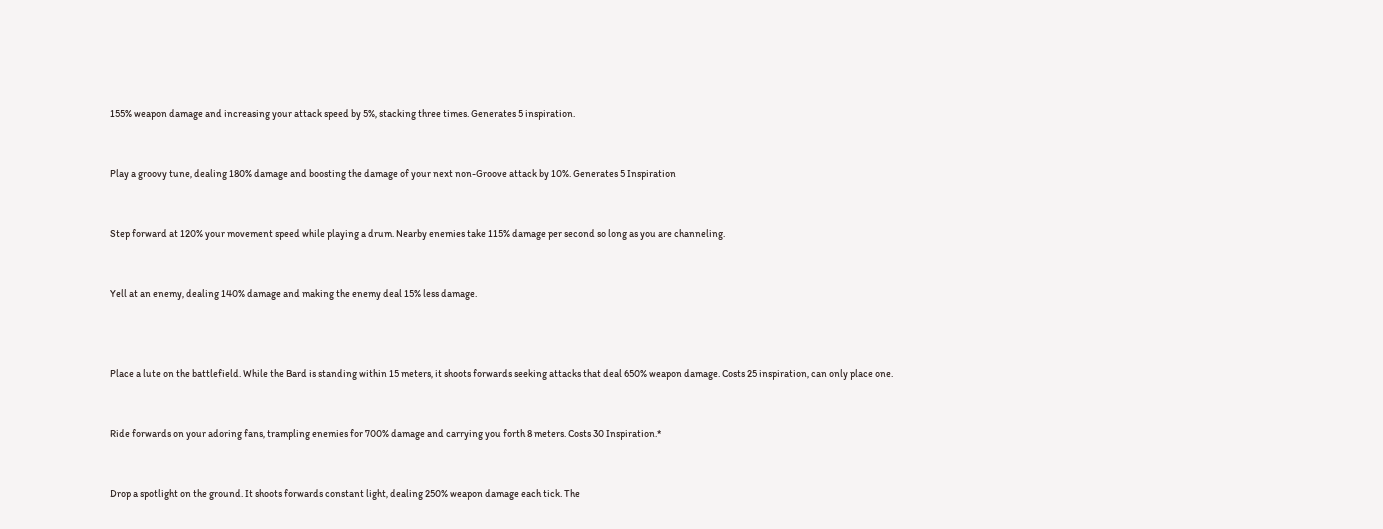155% weapon damage and increasing your attack speed by 5%, stacking three times. Generates 5 inspiration.


Play a groovy tune, dealing 180% damage and boosting the damage of your next non-Groove attack by 10%. Generates 5 Inspiration


Step forward at 120% your movement speed while playing a drum. Nearby enemies take 115% damage per second so long as you are channeling.


Yell at an enemy, dealing 140% damage and making the enemy deal 15% less damage.



Place a lute on the battlefield. While the Bard is standing within 15 meters, it shoots forwards seeking attacks that deal 650% weapon damage. Costs 25 inspiration, can only place one.


Ride forwards on your adoring fans, trampling enemies for 700% damage and carrying you forth 8 meters. Costs 30 Inspiration.*


Drop a spotlight on the ground. It shoots forwards constant light, dealing 250% weapon damage each tick. The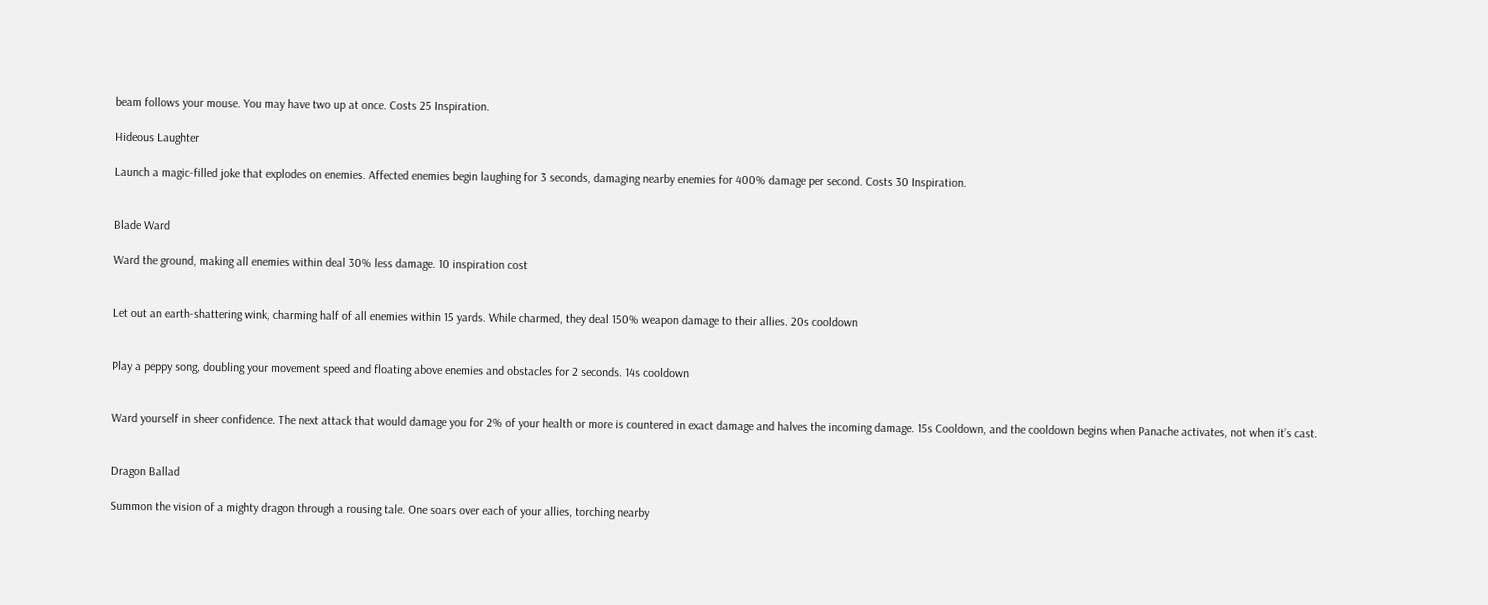beam follows your mouse. You may have two up at once. Costs 25 Inspiration.

Hideous Laughter

Launch a magic-filled joke that explodes on enemies. Affected enemies begin laughing for 3 seconds, damaging nearby enemies for 400% damage per second. Costs 30 Inspiration.


Blade Ward

Ward the ground, making all enemies within deal 30% less damage. 10 inspiration cost


Let out an earth-shattering wink, charming half of all enemies within 15 yards. While charmed, they deal 150% weapon damage to their allies. 20s cooldown


Play a peppy song, doubling your movement speed and floating above enemies and obstacles for 2 seconds. 14s cooldown


Ward yourself in sheer confidence. The next attack that would damage you for 2% of your health or more is countered in exact damage and halves the incoming damage. 15s Cooldown, and the cooldown begins when Panache activates, not when it’s cast.


Dragon Ballad

Summon the vision of a mighty dragon through a rousing tale. One soars over each of your allies, torching nearby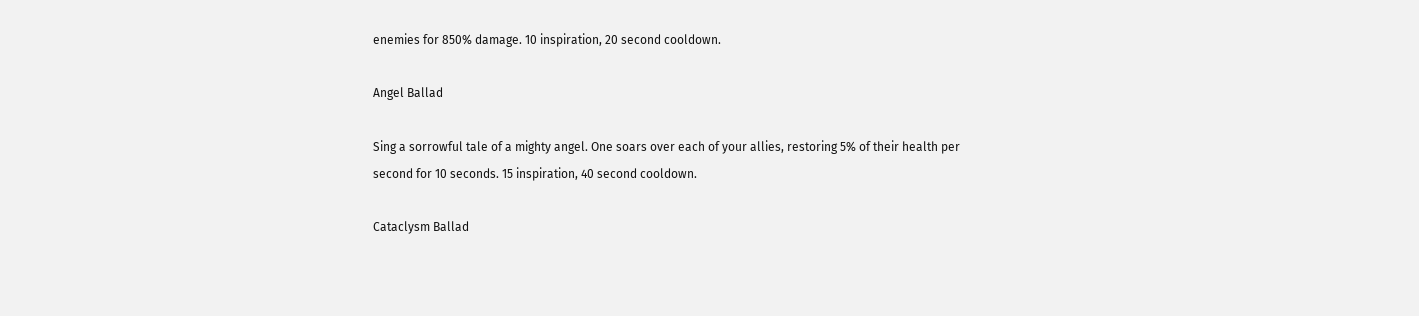enemies for 850% damage. 10 inspiration, 20 second cooldown.

Angel Ballad

Sing a sorrowful tale of a mighty angel. One soars over each of your allies, restoring 5% of their health per second for 10 seconds. 15 inspiration, 40 second cooldown.

Cataclysm Ballad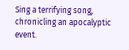Sing a terrifying song, chronicling an apocalyptic event.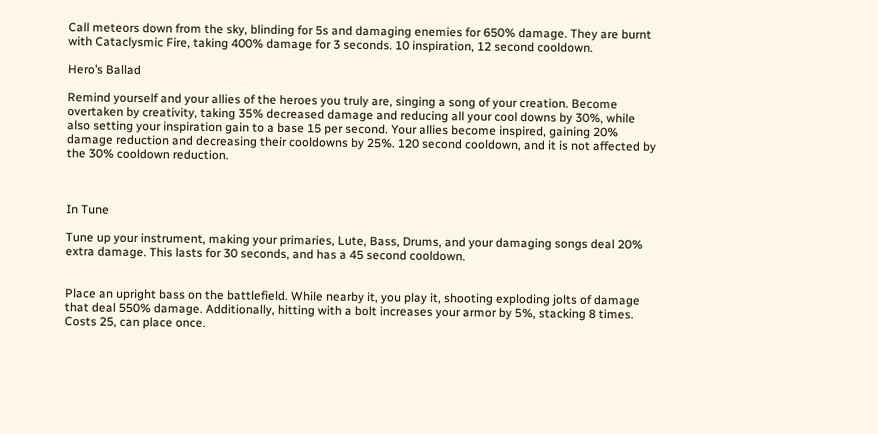Call meteors down from the sky, blinding for 5s and damaging enemies for 650% damage. They are burnt with Cataclysmic Fire, taking 400% damage for 3 seconds. 10 inspiration, 12 second cooldown.

Hero’s Ballad

Remind yourself and your allies of the heroes you truly are, singing a song of your creation. Become overtaken by creativity, taking 35% decreased damage and reducing all your cool downs by 30%, while also setting your inspiration gain to a base 15 per second. Your allies become inspired, gaining 20% damage reduction and decreasing their cooldowns by 25%. 120 second cooldown, and it is not affected by the 30% cooldown reduction.



In Tune

Tune up your instrument, making your primaries, Lute, Bass, Drums, and your damaging songs deal 20% extra damage. This lasts for 30 seconds, and has a 45 second cooldown.


Place an upright bass on the battlefield. While nearby it, you play it, shooting exploding jolts of damage that deal 550% damage. Additionally, hitting with a bolt increases your armor by 5%, stacking 8 times. Costs 25, can place once.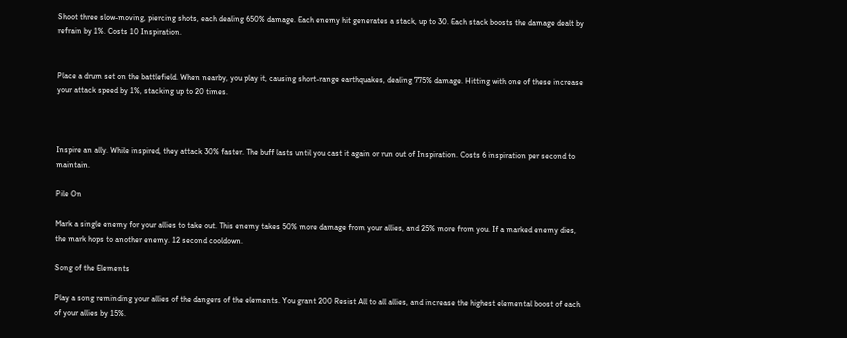Shoot three slow-moving, piercing shots, each dealing 650% damage. Each enemy hit generates a stack, up to 30. Each stack boosts the damage dealt by refrain by 1%. Costs 10 Inspiration.


Place a drum set on the battlefield. When nearby, you play it, causing short-range earthquakes, dealing 775% damage. Hitting with one of these increase your attack speed by 1%, stacking up to 20 times.



Inspire an ally. While inspired, they attack 30% faster. The buff lasts until you cast it again or run out of Inspiration. Costs 6 inspiration per second to maintain.

Pile On

Mark a single enemy for your allies to take out. This enemy takes 50% more damage from your allies, and 25% more from you. If a marked enemy dies, the mark hops to another enemy. 12 second cooldown.

Song of the Elements

Play a song reminding your allies of the dangers of the elements. You grant 200 Resist All to all allies, and increase the highest elemental boost of each of your allies by 15%.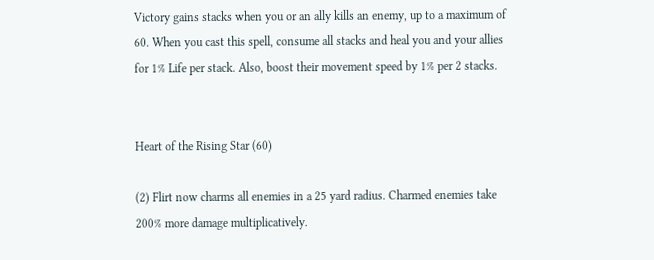Victory gains stacks when you or an ally kills an enemy, up to a maximum of 60. When you cast this spell, consume all stacks and heal you and your allies for 1% Life per stack. Also, boost their movement speed by 1% per 2 stacks.


Heart of the Rising Star (60)

(2) Flirt now charms all enemies in a 25 yard radius. Charmed enemies take 200% more damage multiplicatively.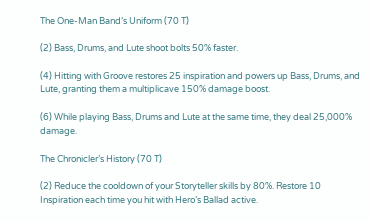The One-Man Band’s Uniform (70 T)

(2) Bass, Drums, and Lute shoot bolts 50% faster.

(4) Hitting with Groove restores 25 inspiration and powers up Bass, Drums, and Lute, granting them a multiplicave 150% damage boost.

(6) While playing Bass, Drums and Lute at the same time, they deal 25,000% damage.

The Chronicler’s History (70 T)

(2) Reduce the cooldown of your Storyteller skills by 80%. Restore 10 Inspiration each time you hit with Hero’s Ballad active.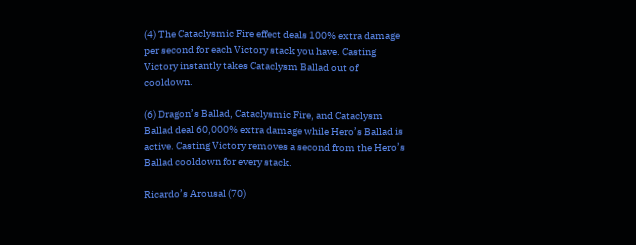(4) The Cataclysmic Fire effect deals 100% extra damage per second for each Victory stack you have. Casting Victory instantly takes Cataclysm Ballad out of cooldown.

(6) Dragon’s Ballad, Cataclysmic Fire, and Cataclysm Ballad deal 60,000% extra damage while Hero’s Ballad is active. Casting Victory removes a second from the Hero’s Ballad cooldown for every stack.

Ricardo’s Arousal (70)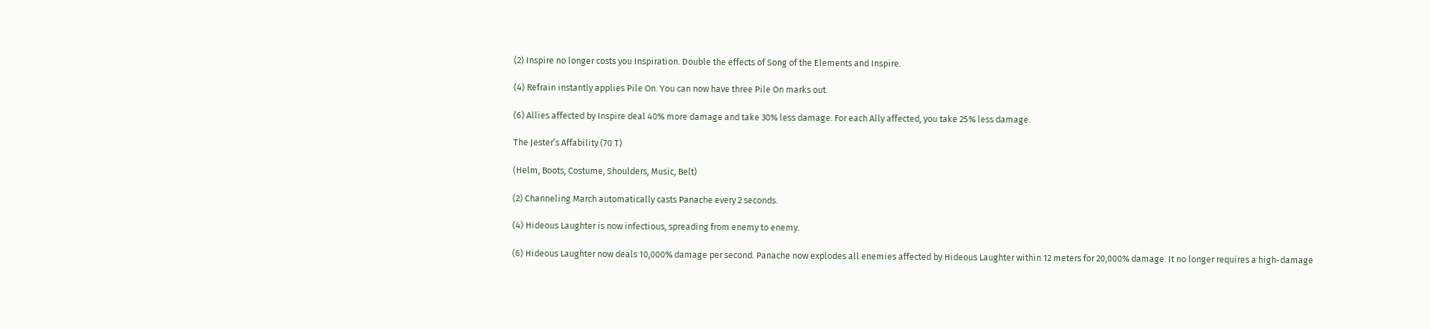(2) Inspire no longer costs you Inspiration. Double the effects of Song of the Elements and Inspire.

(4) Refrain instantly applies Pile On. You can now have three Pile On marks out.

(6) Allies affected by Inspire deal 40% more damage and take 30% less damage. For each Ally affected, you take 25% less damage.

The Jester’s Affability (70 T)

(Helm, Boots, Costume, Shoulders, Music, Belt)

(2) Channeling March automatically casts Panache every 2 seconds.

(4) Hideous Laughter is now infectious, spreading from enemy to enemy.

(6) Hideous Laughter now deals 10,000% damage per second. Panache now explodes all enemies affected by Hideous Laughter within 12 meters for 20,000% damage. It no longer requires a high-damage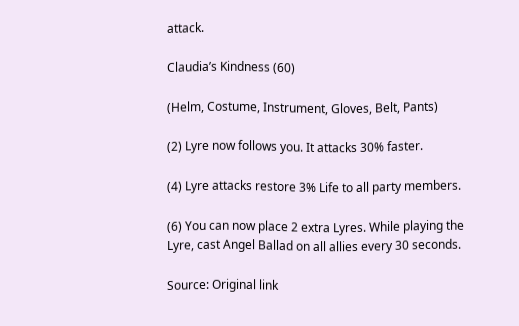attack.

Claudia’s Kindness (60)

(Helm, Costume, Instrument, Gloves, Belt, Pants)

(2) Lyre now follows you. It attacks 30% faster.

(4) Lyre attacks restore 3% Life to all party members.

(6) You can now place 2 extra Lyres. While playing the Lyre, cast Angel Ballad on all allies every 30 seconds.

Source: Original link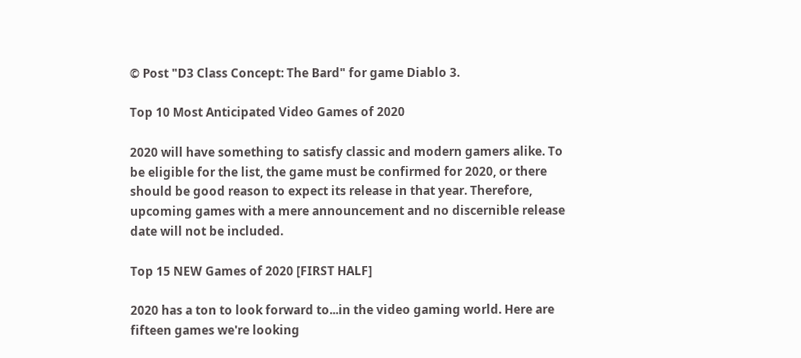© Post "D3 Class Concept: The Bard" for game Diablo 3.

Top 10 Most Anticipated Video Games of 2020

2020 will have something to satisfy classic and modern gamers alike. To be eligible for the list, the game must be confirmed for 2020, or there should be good reason to expect its release in that year. Therefore, upcoming games with a mere announcement and no discernible release date will not be included.

Top 15 NEW Games of 2020 [FIRST HALF]

2020 has a ton to look forward to...in the video gaming world. Here are fifteen games we're looking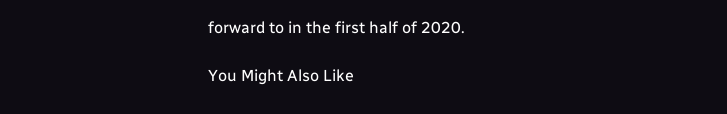forward to in the first half of 2020.

You Might Also Like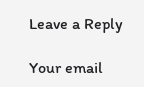Leave a Reply

Your email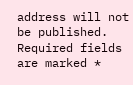address will not be published. Required fields are marked *